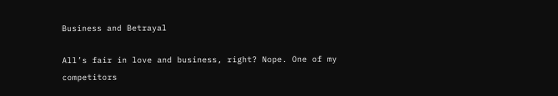Business and Betrayal

All’s fair in love and business, right? Nope. One of my competitors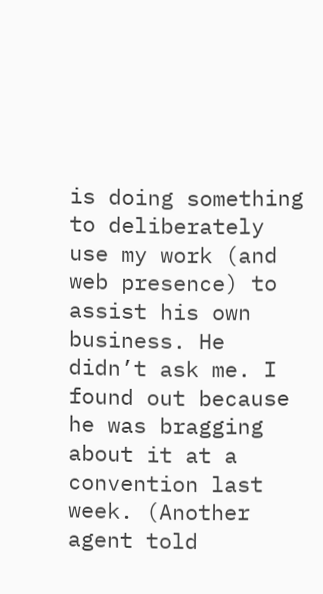is doing something to deliberately use my work (and web presence) to assist his own business. He didn’t ask me. I found out because he was bragging about it at a convention last week. (Another agent told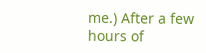me.) After a few hours of